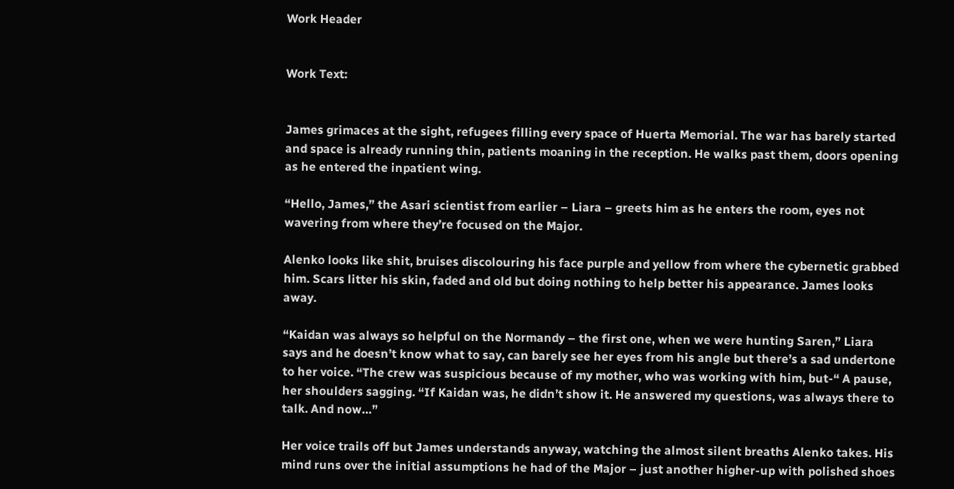Work Header


Work Text:


James grimaces at the sight, refugees filling every space of Huerta Memorial. The war has barely started and space is already running thin, patients moaning in the reception. He walks past them, doors opening as he entered the inpatient wing.

“Hello, James,” the Asari scientist from earlier – Liara – greets him as he enters the room, eyes not wavering from where they’re focused on the Major.

Alenko looks like shit, bruises discolouring his face purple and yellow from where the cybernetic grabbed him. Scars litter his skin, faded and old but doing nothing to help better his appearance. James looks away.

“Kaidan was always so helpful on the Normandy – the first one, when we were hunting Saren,” Liara says and he doesn’t know what to say, can barely see her eyes from his angle but there’s a sad undertone to her voice. “The crew was suspicious because of my mother, who was working with him, but-“ A pause, her shoulders sagging. “If Kaidan was, he didn’t show it. He answered my questions, was always there to talk. And now…”

Her voice trails off but James understands anyway, watching the almost silent breaths Alenko takes. His mind runs over the initial assumptions he had of the Major – just another higher-up with polished shoes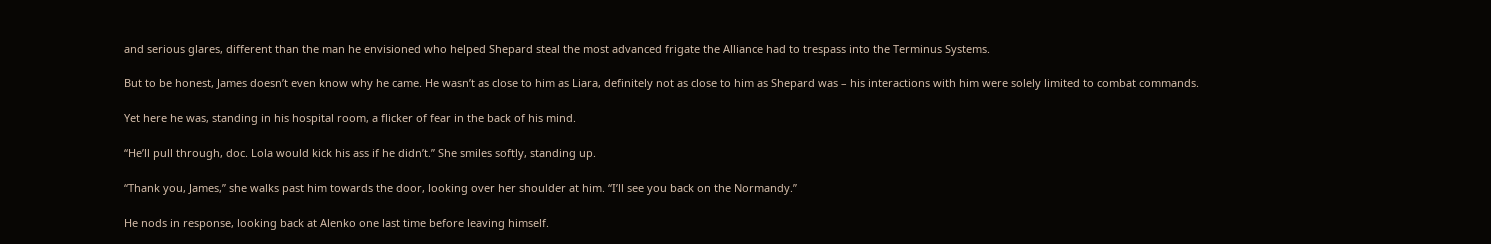and serious glares, different than the man he envisioned who helped Shepard steal the most advanced frigate the Alliance had to trespass into the Terminus Systems.

But to be honest, James doesn’t even know why he came. He wasn’t as close to him as Liara, definitely not as close to him as Shepard was – his interactions with him were solely limited to combat commands.

Yet here he was, standing in his hospital room, a flicker of fear in the back of his mind.

“He’ll pull through, doc. Lola would kick his ass if he didn’t.” She smiles softly, standing up.

“Thank you, James,” she walks past him towards the door, looking over her shoulder at him. “I’ll see you back on the Normandy.”

He nods in response, looking back at Alenko one last time before leaving himself.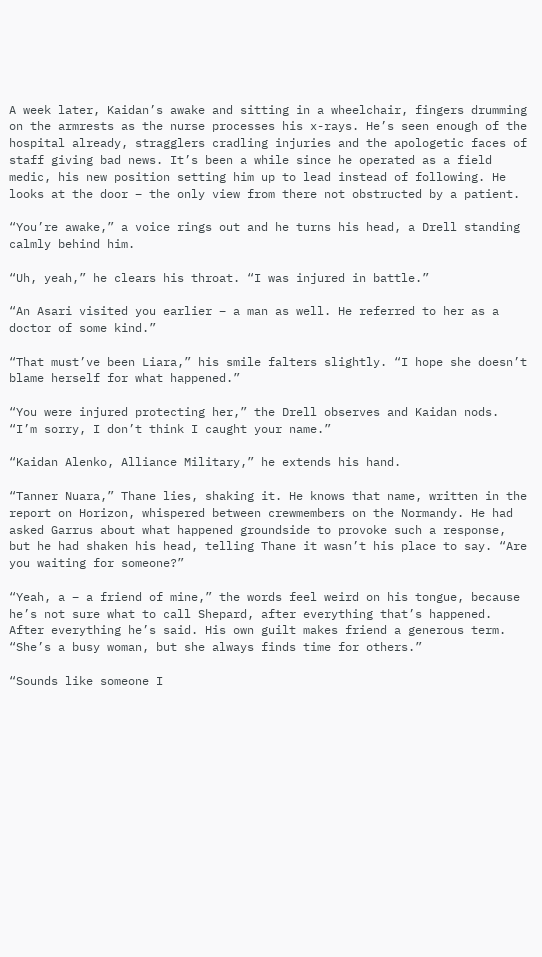A week later, Kaidan’s awake and sitting in a wheelchair, fingers drumming on the armrests as the nurse processes his x-rays. He’s seen enough of the hospital already, stragglers cradling injuries and the apologetic faces of staff giving bad news. It’s been a while since he operated as a field medic, his new position setting him up to lead instead of following. He looks at the door – the only view from there not obstructed by a patient.

“You’re awake,” a voice rings out and he turns his head, a Drell standing calmly behind him.

“Uh, yeah,” he clears his throat. “I was injured in battle.”

“An Asari visited you earlier – a man as well. He referred to her as a doctor of some kind.”

“That must’ve been Liara,” his smile falters slightly. “I hope she doesn’t blame herself for what happened.”

“You were injured protecting her,” the Drell observes and Kaidan nods. “I’m sorry, I don’t think I caught your name.”

“Kaidan Alenko, Alliance Military,” he extends his hand.

“Tanner Nuara,” Thane lies, shaking it. He knows that name, written in the report on Horizon, whispered between crewmembers on the Normandy. He had asked Garrus about what happened groundside to provoke such a response, but he had shaken his head, telling Thane it wasn’t his place to say. “Are you waiting for someone?”

“Yeah, a – a friend of mine,” the words feel weird on his tongue, because he’s not sure what to call Shepard, after everything that’s happened. After everything he’s said. His own guilt makes friend a generous term. “She’s a busy woman, but she always finds time for others.”

“Sounds like someone I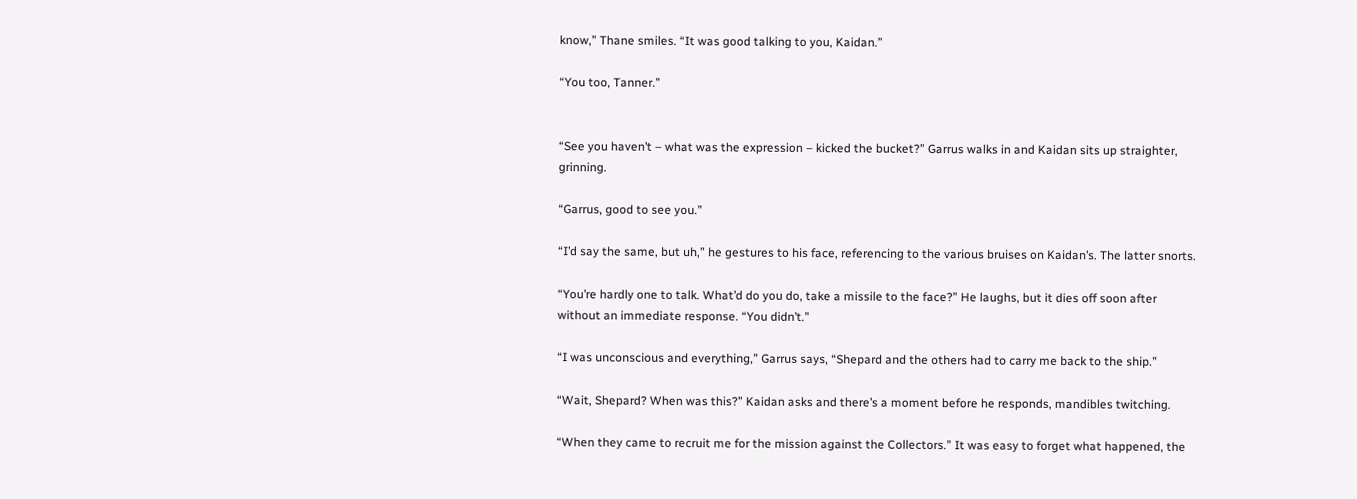know,” Thane smiles. “It was good talking to you, Kaidan.”

“You too, Tanner.”


“See you haven’t – what was the expression – kicked the bucket?” Garrus walks in and Kaidan sits up straighter, grinning.

“Garrus, good to see you.”

“I’d say the same, but uh,” he gestures to his face, referencing to the various bruises on Kaidan’s. The latter snorts.

“You’re hardly one to talk. What’d do you do, take a missile to the face?” He laughs, but it dies off soon after without an immediate response. “You didn’t.”

“I was unconscious and everything,” Garrus says, “Shepard and the others had to carry me back to the ship.”

“Wait, Shepard? When was this?” Kaidan asks and there’s a moment before he responds, mandibles twitching.

“When they came to recruit me for the mission against the Collectors.” It was easy to forget what happened, the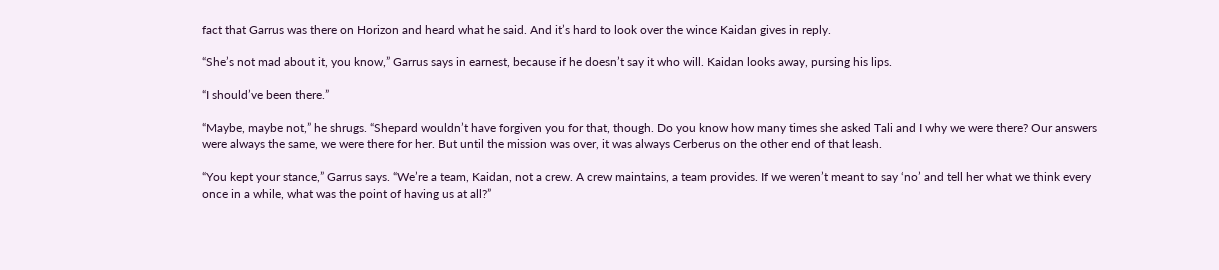fact that Garrus was there on Horizon and heard what he said. And it’s hard to look over the wince Kaidan gives in reply.

“She’s not mad about it, you know,” Garrus says in earnest, because if he doesn’t say it who will. Kaidan looks away, pursing his lips.

“I should’ve been there.”

“Maybe, maybe not,” he shrugs. “Shepard wouldn’t have forgiven you for that, though. Do you know how many times she asked Tali and I why we were there? Our answers were always the same, we were there for her. But until the mission was over, it was always Cerberus on the other end of that leash.

“You kept your stance,” Garrus says. “We’re a team, Kaidan, not a crew. A crew maintains, a team provides. If we weren’t meant to say ‘no’ and tell her what we think every once in a while, what was the point of having us at all?”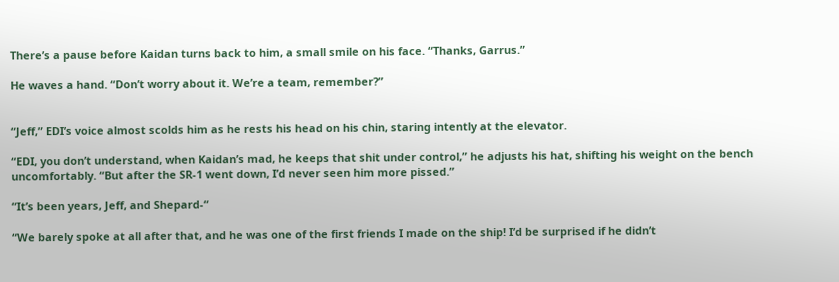There’s a pause before Kaidan turns back to him, a small smile on his face. “Thanks, Garrus.”

He waves a hand. “Don’t worry about it. We’re a team, remember?”


“Jeff,” EDI’s voice almost scolds him as he rests his head on his chin, staring intently at the elevator.

“EDI, you don’t understand, when Kaidan’s mad, he keeps that shit under control,” he adjusts his hat, shifting his weight on the bench uncomfortably. “But after the SR-1 went down, I’d never seen him more pissed.”

“It’s been years, Jeff, and Shepard-“

“We barely spoke at all after that, and he was one of the first friends I made on the ship! I’d be surprised if he didn’t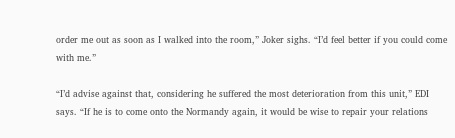order me out as soon as I walked into the room,” Joker sighs. “I’d feel better if you could come with me.”

“I’d advise against that, considering he suffered the most deterioration from this unit,” EDI says. “If he is to come onto the Normandy again, it would be wise to repair your relations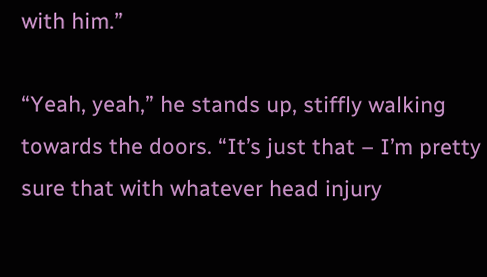with him.”

“Yeah, yeah,” he stands up, stiffly walking towards the doors. “It’s just that – I’m pretty sure that with whatever head injury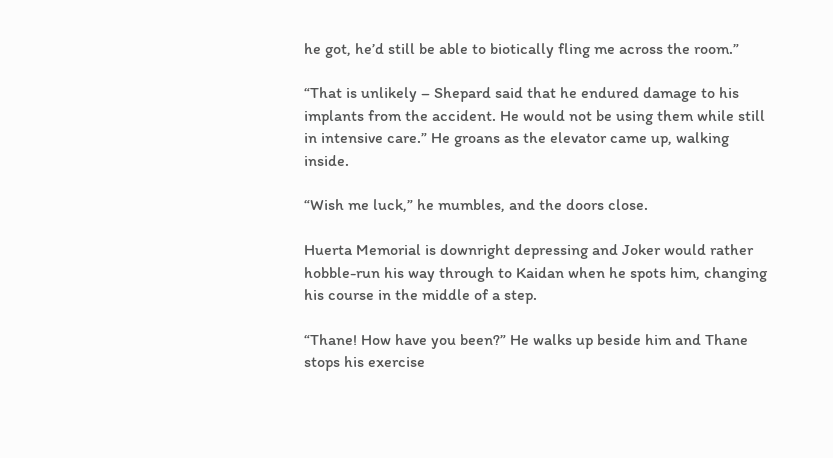he got, he’d still be able to biotically fling me across the room.”

“That is unlikely – Shepard said that he endured damage to his implants from the accident. He would not be using them while still in intensive care.” He groans as the elevator came up, walking inside.

“Wish me luck,” he mumbles, and the doors close.

Huerta Memorial is downright depressing and Joker would rather hobble-run his way through to Kaidan when he spots him, changing his course in the middle of a step.

“Thane! How have you been?” He walks up beside him and Thane stops his exercise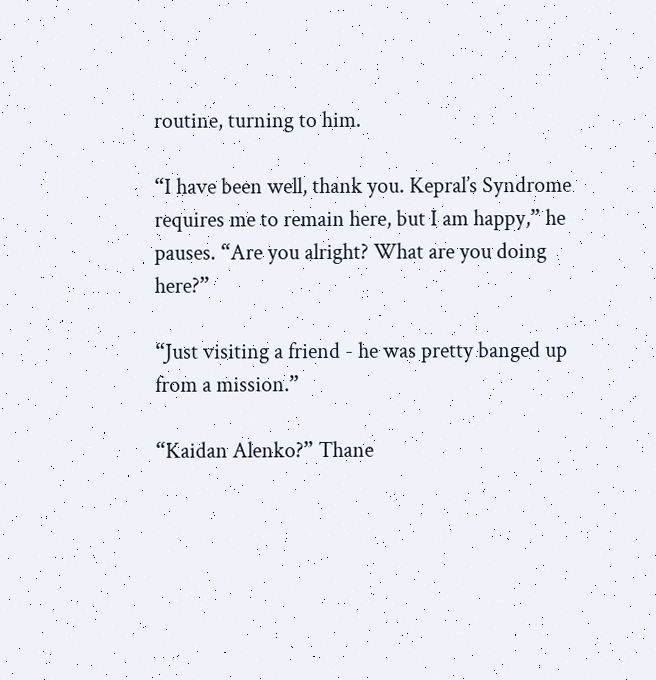routine, turning to him.

“I have been well, thank you. Kepral’s Syndrome requires me to remain here, but I am happy,” he pauses. “Are you alright? What are you doing here?”

“Just visiting a friend - he was pretty banged up from a mission.”

“Kaidan Alenko?” Thane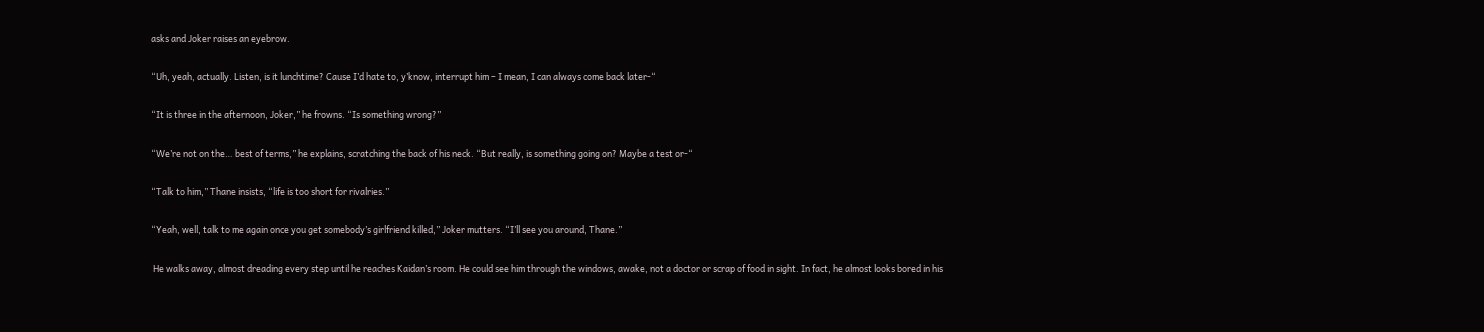asks and Joker raises an eyebrow.

“Uh, yeah, actually. Listen, is it lunchtime? Cause I’d hate to, y’know, interrupt him – I mean, I can always come back later-“

“It is three in the afternoon, Joker,” he frowns. “Is something wrong?”

“We’re not on the… best of terms,” he explains, scratching the back of his neck. “But really, is something going on? Maybe a test or-“

“Talk to him,” Thane insists, “life is too short for rivalries.”

“Yeah, well, talk to me again once you get somebody’s girlfriend killed,” Joker mutters. “I’ll see you around, Thane.”

 He walks away, almost dreading every step until he reaches Kaidan’s room. He could see him through the windows, awake, not a doctor or scrap of food in sight. In fact, he almost looks bored in his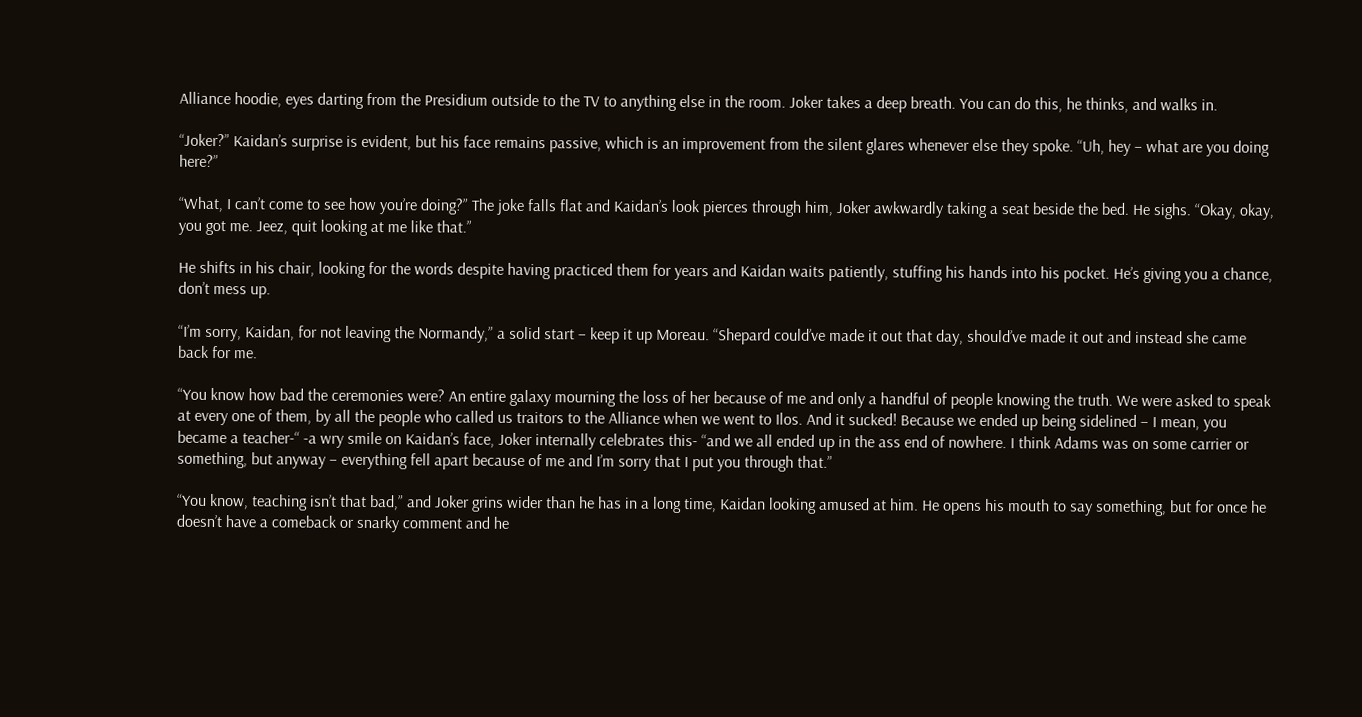Alliance hoodie, eyes darting from the Presidium outside to the TV to anything else in the room. Joker takes a deep breath. You can do this, he thinks, and walks in.

“Joker?” Kaidan’s surprise is evident, but his face remains passive, which is an improvement from the silent glares whenever else they spoke. “Uh, hey – what are you doing here?”

“What, I can’t come to see how you’re doing?” The joke falls flat and Kaidan’s look pierces through him, Joker awkwardly taking a seat beside the bed. He sighs. “Okay, okay, you got me. Jeez, quit looking at me like that.”

He shifts in his chair, looking for the words despite having practiced them for years and Kaidan waits patiently, stuffing his hands into his pocket. He’s giving you a chance, don’t mess up.

“I’m sorry, Kaidan, for not leaving the Normandy,” a solid start – keep it up Moreau. “Shepard could’ve made it out that day, should’ve made it out and instead she came back for me.

“You know how bad the ceremonies were? An entire galaxy mourning the loss of her because of me and only a handful of people knowing the truth. We were asked to speak at every one of them, by all the people who called us traitors to the Alliance when we went to Ilos. And it sucked! Because we ended up being sidelined – I mean, you became a teacher-“ -a wry smile on Kaidan’s face, Joker internally celebrates this- “and we all ended up in the ass end of nowhere. I think Adams was on some carrier or something, but anyway – everything fell apart because of me and I’m sorry that I put you through that.”

“You know, teaching isn’t that bad,” and Joker grins wider than he has in a long time, Kaidan looking amused at him. He opens his mouth to say something, but for once he doesn’t have a comeback or snarky comment and he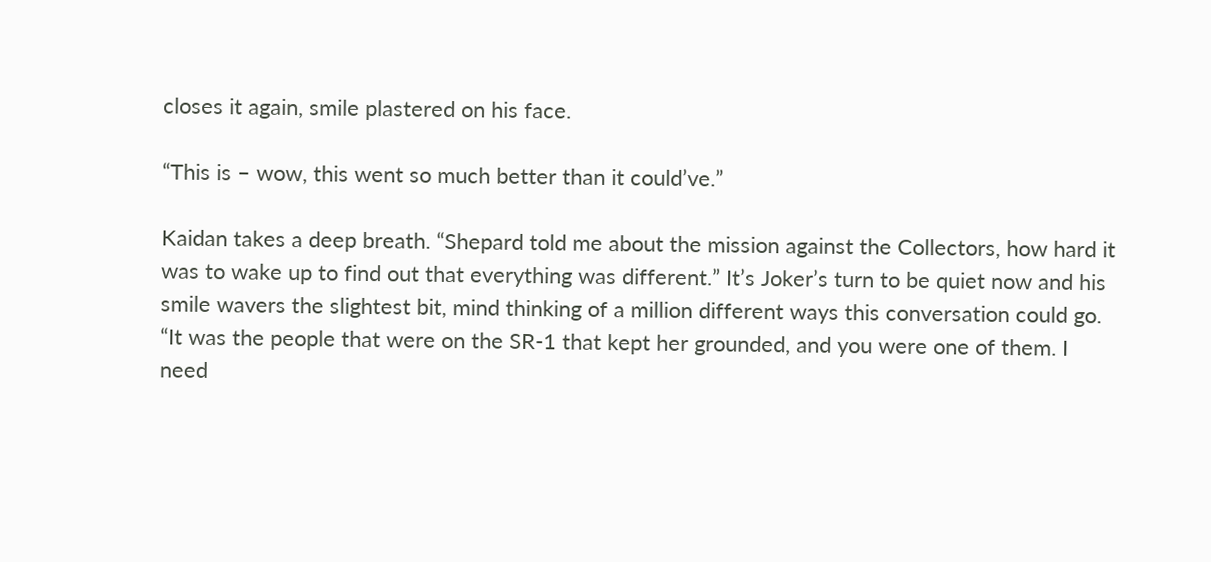closes it again, smile plastered on his face.

“This is – wow, this went so much better than it could’ve.”

Kaidan takes a deep breath. “Shepard told me about the mission against the Collectors, how hard it was to wake up to find out that everything was different.” It’s Joker’s turn to be quiet now and his smile wavers the slightest bit, mind thinking of a million different ways this conversation could go. “It was the people that were on the SR-1 that kept her grounded, and you were one of them. I need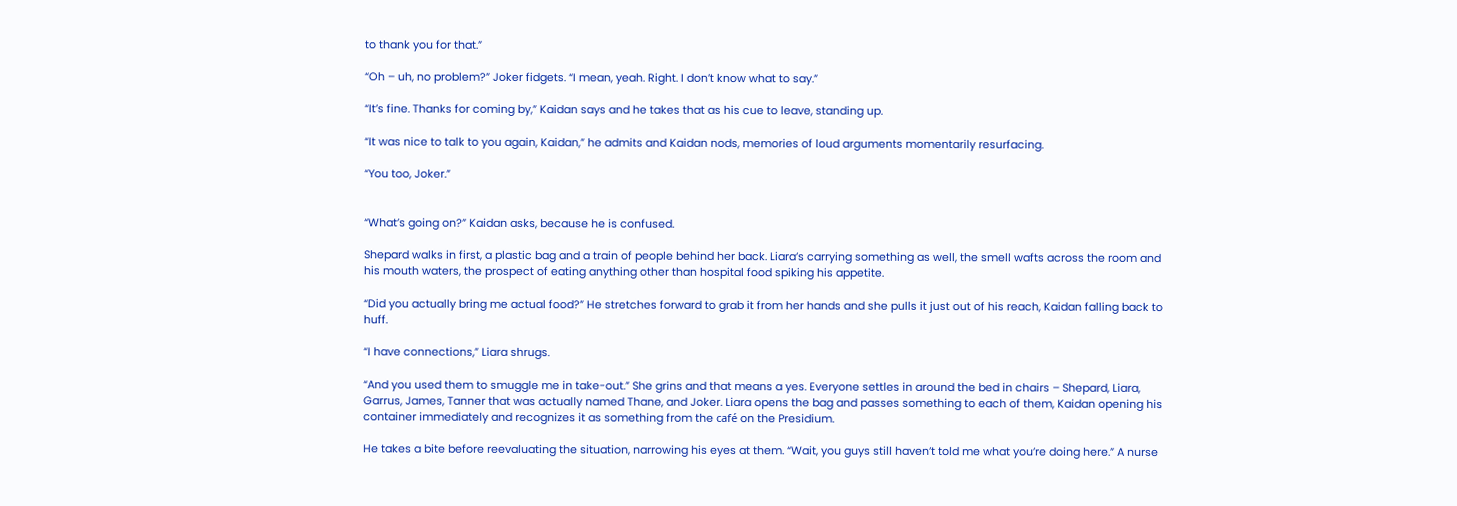to thank you for that.”

“Oh – uh, no problem?” Joker fidgets. “I mean, yeah. Right. I don’t know what to say.”

“It’s fine. Thanks for coming by,” Kaidan says and he takes that as his cue to leave, standing up.

“It was nice to talk to you again, Kaidan,” he admits and Kaidan nods, memories of loud arguments momentarily resurfacing.

“You too, Joker.”


“What’s going on?” Kaidan asks, because he is confused.

Shepard walks in first, a plastic bag and a train of people behind her back. Liara’s carrying something as well, the smell wafts across the room and his mouth waters, the prospect of eating anything other than hospital food spiking his appetite.

“Did you actually bring me actual food?” He stretches forward to grab it from her hands and she pulls it just out of his reach, Kaidan falling back to huff.

“I have connections,” Liara shrugs.

“And you used them to smuggle me in take-out.” She grins and that means a yes. Everyone settles in around the bed in chairs – Shepard, Liara, Garrus, James, Tanner that was actually named Thane, and Joker. Liara opens the bag and passes something to each of them, Kaidan opening his container immediately and recognizes it as something from the café on the Presidium.

He takes a bite before reevaluating the situation, narrowing his eyes at them. “Wait, you guys still haven’t told me what you’re doing here.” A nurse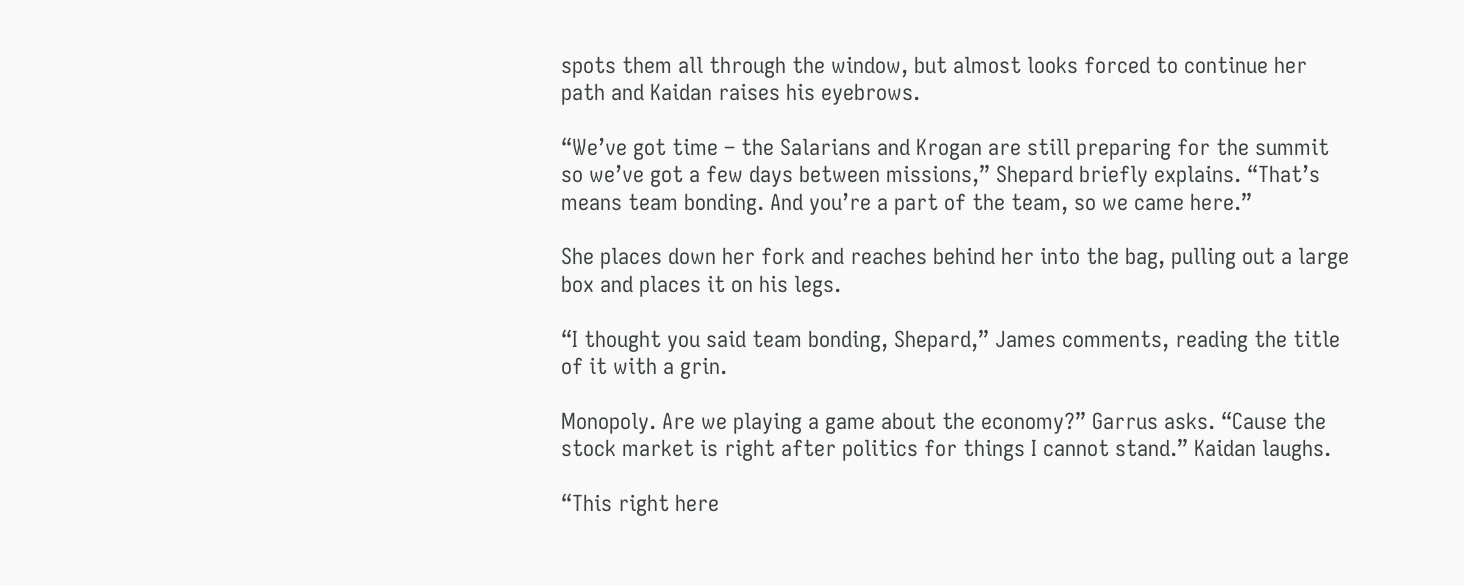spots them all through the window, but almost looks forced to continue her path and Kaidan raises his eyebrows.

“We’ve got time – the Salarians and Krogan are still preparing for the summit so we’ve got a few days between missions,” Shepard briefly explains. “That’s means team bonding. And you’re a part of the team, so we came here.”

She places down her fork and reaches behind her into the bag, pulling out a large box and places it on his legs.

“I thought you said team bonding, Shepard,” James comments, reading the title of it with a grin.

Monopoly. Are we playing a game about the economy?” Garrus asks. “Cause the stock market is right after politics for things I cannot stand.” Kaidan laughs.

“This right here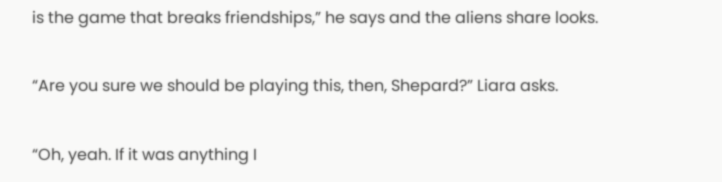is the game that breaks friendships,” he says and the aliens share looks.

“Are you sure we should be playing this, then, Shepard?” Liara asks.

“Oh, yeah. If it was anything I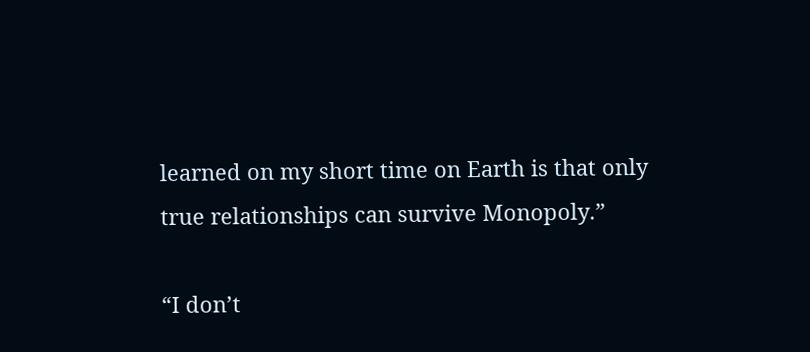learned on my short time on Earth is that only true relationships can survive Monopoly.”

“I don’t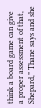think a board game can give a proper assessment of that, Shepard,” Thane says and she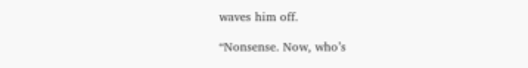waves him off.

“Nonsense. Now, who’s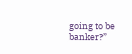going to be banker?”